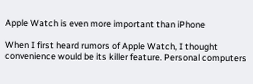Apple Watch is even more important than iPhone

When I first heard rumors of Apple Watch, I thought convenience would be its killer feature. Personal computers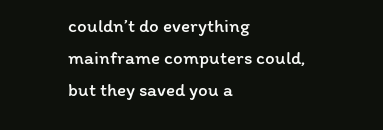couldn’t do everything mainframe computers could, but they saved you a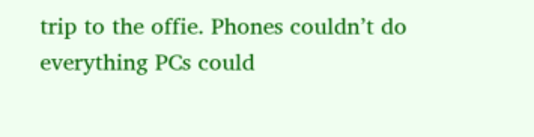trip to the offie. Phones couldn’t do everything PCs could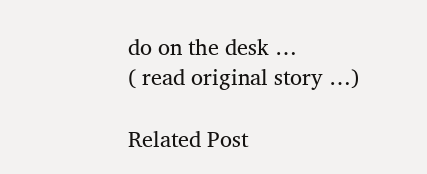do on the desk …
( read original story …)

Related Post